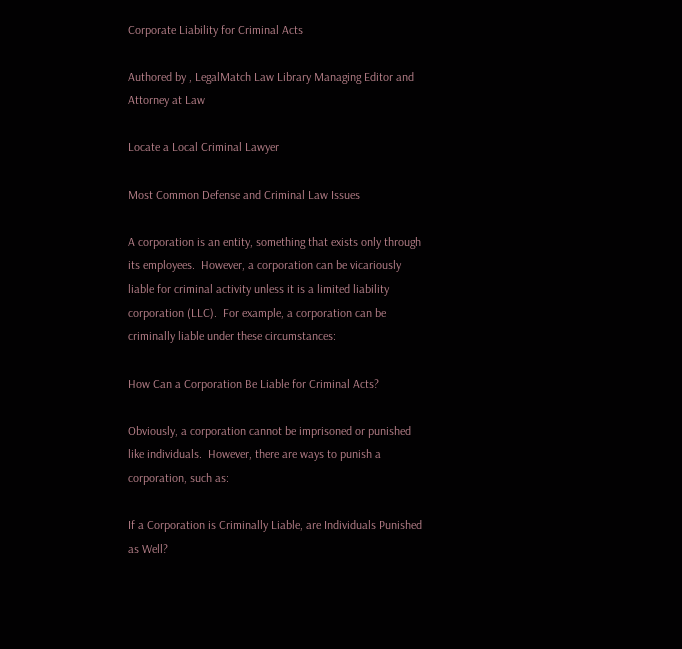Corporate Liability for Criminal Acts

Authored by , LegalMatch Law Library Managing Editor and Attorney at Law

Locate a Local Criminal Lawyer

Most Common Defense and Criminal Law Issues

A corporation is an entity, something that exists only through its employees.  However, a corporation can be vicariously liable for criminal activity unless it is a limited liability corporation (LLC).  For example, a corporation can be criminally liable under these circumstances:

How Can a Corporation Be Liable for Criminal Acts?

Obviously, a corporation cannot be imprisoned or punished like individuals.  However, there are ways to punish a corporation, such as:

If a Corporation is Criminally Liable, are Individuals Punished as Well?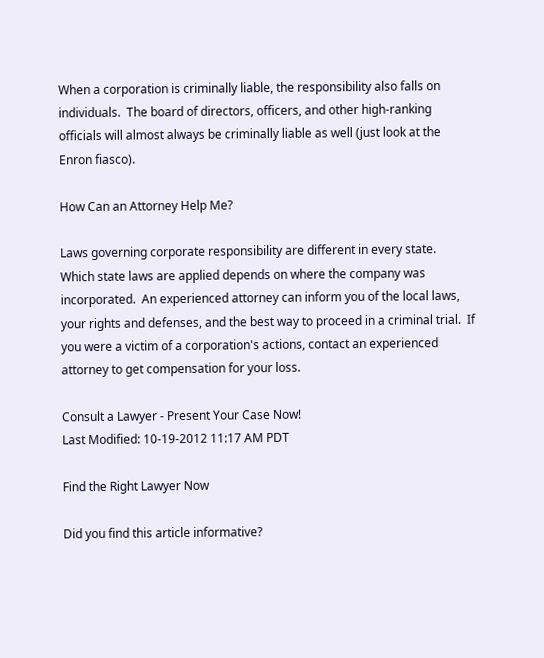When a corporation is criminally liable, the responsibility also falls on individuals.  The board of directors, officers, and other high-ranking officials will almost always be criminally liable as well (just look at the Enron fiasco).

How Can an Attorney Help Me?

Laws governing corporate responsibility are different in every state.  Which state laws are applied depends on where the company was incorporated.  An experienced attorney can inform you of the local laws, your rights and defenses, and the best way to proceed in a criminal trial.  If you were a victim of a corporation's actions, contact an experienced attorney to get compensation for your loss.

Consult a Lawyer - Present Your Case Now!
Last Modified: 10-19-2012 11:17 AM PDT

Find the Right Lawyer Now

Did you find this article informative?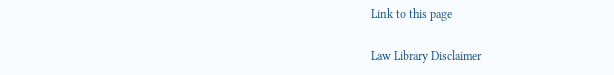Link to this page

Law Library Disclaimer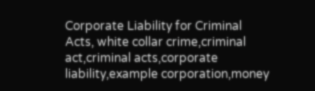Corporate Liability for Criminal Acts, white collar crime,criminal act,criminal acts,corporate liability,example corporation,money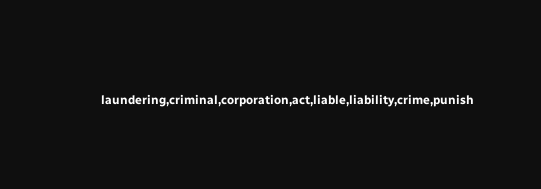laundering,criminal,corporation,act,liable,liability,crime,punish